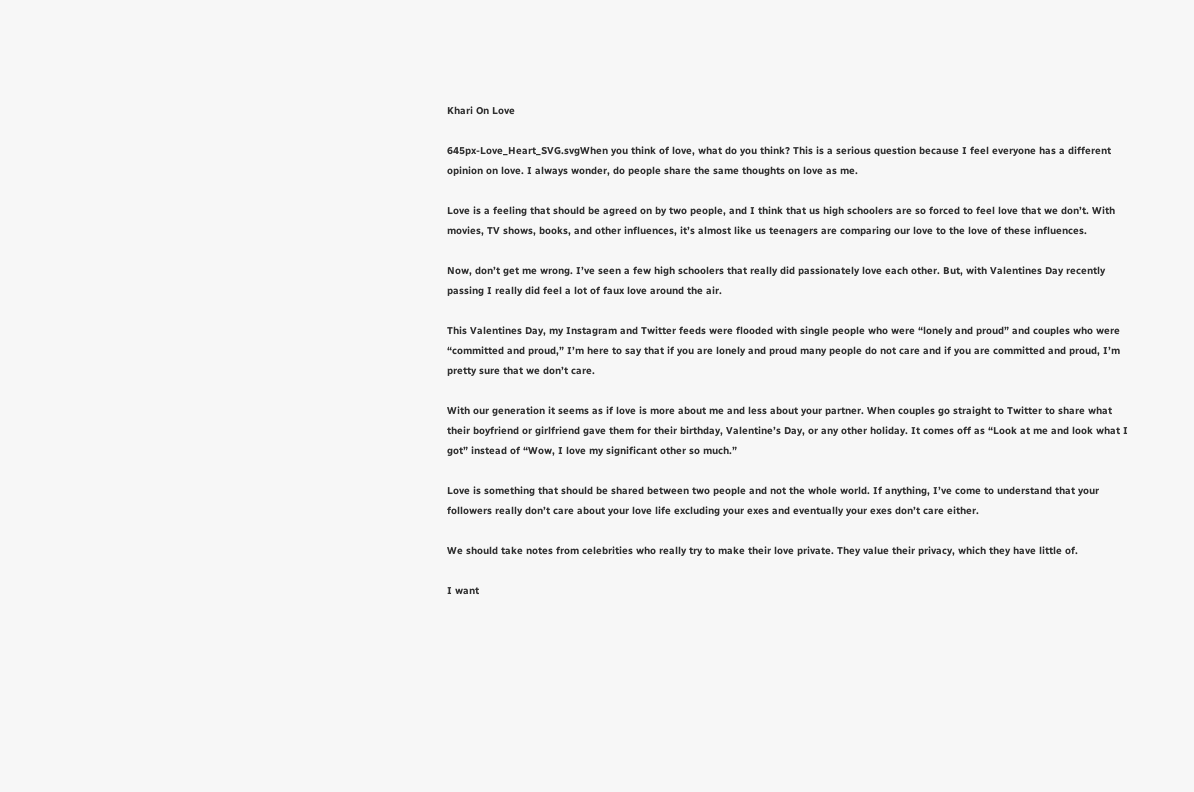Khari On Love

645px-Love_Heart_SVG.svgWhen you think of love, what do you think? This is a serious question because I feel everyone has a different opinion on love. I always wonder, do people share the same thoughts on love as me.

Love is a feeling that should be agreed on by two people, and I think that us high schoolers are so forced to feel love that we don’t. With movies, TV shows, books, and other influences, it’s almost like us teenagers are comparing our love to the love of these influences.

Now, don’t get me wrong. I’ve seen a few high schoolers that really did passionately love each other. But, with Valentines Day recently passing I really did feel a lot of faux love around the air.

This Valentines Day, my Instagram and Twitter feeds were flooded with single people who were “lonely and proud” and couples who were “committed and proud,” I’m here to say that if you are lonely and proud many people do not care and if you are committed and proud, I’m pretty sure that we don’t care.

With our generation it seems as if love is more about me and less about your partner. When couples go straight to Twitter to share what their boyfriend or girlfriend gave them for their birthday, Valentine’s Day, or any other holiday. It comes off as “Look at me and look what I got” instead of “Wow, I love my significant other so much.”

Love is something that should be shared between two people and not the whole world. If anything, I’ve come to understand that your followers really don’t care about your love life excluding your exes and eventually your exes don’t care either.

We should take notes from celebrities who really try to make their love private. They value their privacy, which they have little of.

I want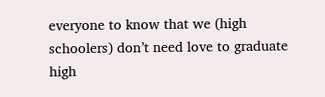everyone to know that we (high schoolers) don’t need love to graduate high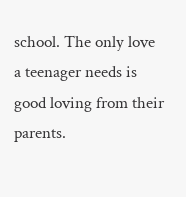school. The only love a teenager needs is good loving from their parents.